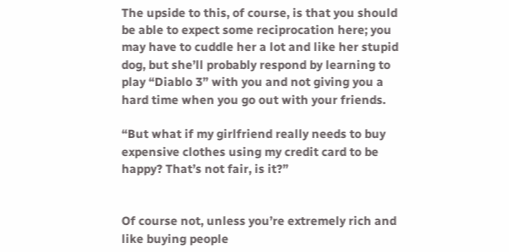The upside to this, of course, is that you should be able to expect some reciprocation here; you may have to cuddle her a lot and like her stupid dog, but she’ll probably respond by learning to play “Diablo 3” with you and not giving you a hard time when you go out with your friends.

“But what if my girlfriend really needs to buy expensive clothes using my credit card to be happy? That’s not fair, is it?”


Of course not, unless you’re extremely rich and like buying people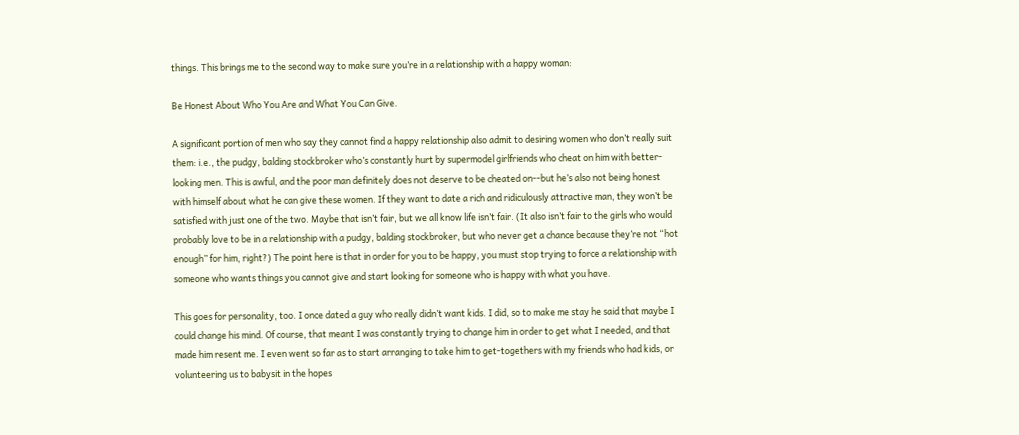things. This brings me to the second way to make sure you’re in a relationship with a happy woman:

Be Honest About Who You Are and What You Can Give.

A significant portion of men who say they cannot find a happy relationship also admit to desiring women who don’t really suit them: i.e., the pudgy, balding stockbroker who’s constantly hurt by supermodel girlfriends who cheat on him with better-looking men. This is awful, and the poor man definitely does not deserve to be cheated on--but he’s also not being honest with himself about what he can give these women. If they want to date a rich and ridiculously attractive man, they won’t be satisfied with just one of the two. Maybe that isn’t fair, but we all know life isn’t fair. (It also isn’t fair to the girls who would probably love to be in a relationship with a pudgy, balding stockbroker, but who never get a chance because they’re not “hot enough” for him, right?) The point here is that in order for you to be happy, you must stop trying to force a relationship with someone who wants things you cannot give and start looking for someone who is happy with what you have.

This goes for personality, too. I once dated a guy who really didn’t want kids. I did, so to make me stay he said that maybe I could change his mind. Of course, that meant I was constantly trying to change him in order to get what I needed, and that made him resent me. I even went so far as to start arranging to take him to get-togethers with my friends who had kids, or volunteering us to babysit in the hopes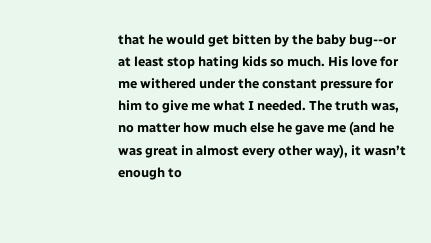that he would get bitten by the baby bug--or at least stop hating kids so much. His love for me withered under the constant pressure for him to give me what I needed. The truth was, no matter how much else he gave me (and he was great in almost every other way), it wasn’t enough to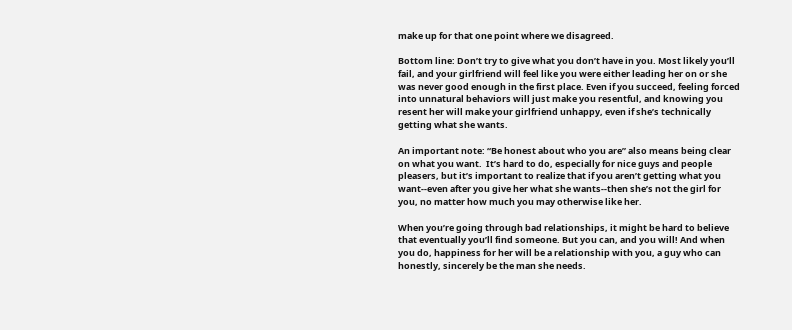make up for that one point where we disagreed.

Bottom line: Don’t try to give what you don’t have in you. Most likely you’ll fail, and your girlfriend will feel like you were either leading her on or she was never good enough in the first place. Even if you succeed, feeling forced into unnatural behaviors will just make you resentful, and knowing you resent her will make your girlfriend unhappy, even if she’s technically getting what she wants.

An important note: “Be honest about who you are” also means being clear on what you want.  It’s hard to do, especially for nice guys and people pleasers, but it’s important to realize that if you aren’t getting what you want--even after you give her what she wants--then she’s not the girl for you, no matter how much you may otherwise like her.

When you’re going through bad relationships, it might be hard to believe that eventually you’ll find someone. But you can, and you will! And when you do, happiness for her will be a relationship with you, a guy who can honestly, sincerely be the man she needs.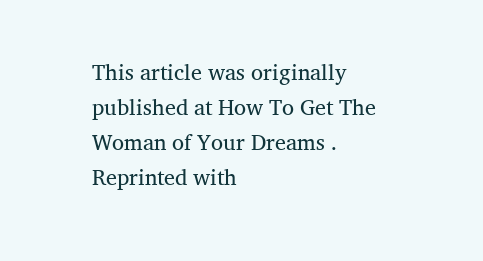This article was originally published at How To Get The Woman of Your Dreams . Reprinted with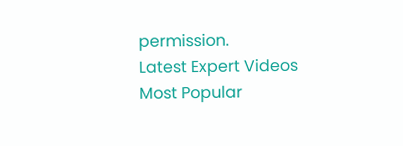permission.
Latest Expert Videos
Most Popular